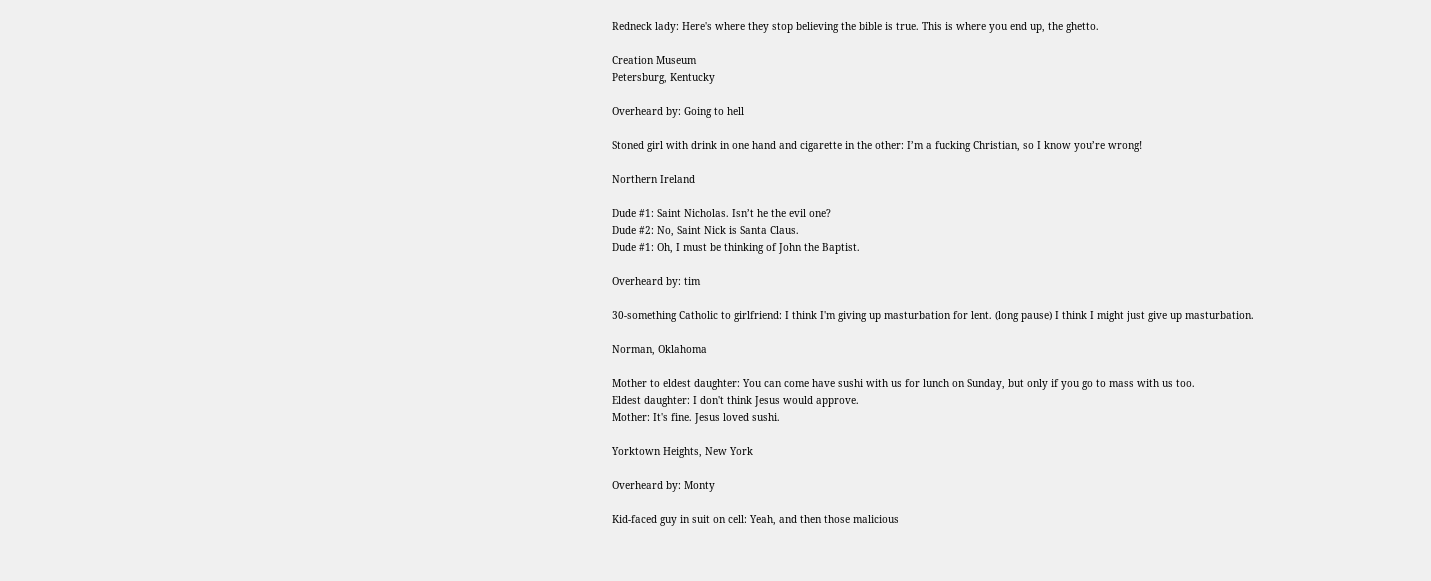Redneck lady: Here's where they stop believing the bible is true. This is where you end up, the ghetto.

Creation Museum
Petersburg, Kentucky

Overheard by: Going to hell

Stoned girl with drink in one hand and cigarette in the other: I’m a fucking Christian, so I know you’re wrong!

Northern Ireland

Dude #1: Saint Nicholas. Isn’t he the evil one?
Dude #2: No, Saint Nick is Santa Claus.
Dude #1: Oh, I must be thinking of John the Baptist.

Overheard by: tim

30-something Catholic to girlfriend: I think I'm giving up masturbation for lent. (long pause) I think I might just give up masturbation.

Norman, Oklahoma

Mother to eldest daughter: You can come have sushi with us for lunch on Sunday, but only if you go to mass with us too.
Eldest daughter: I don't think Jesus would approve.
Mother: It's fine. Jesus loved sushi.

Yorktown Heights, New York

Overheard by: Monty

Kid-faced guy in suit on cell: Yeah, and then those malicious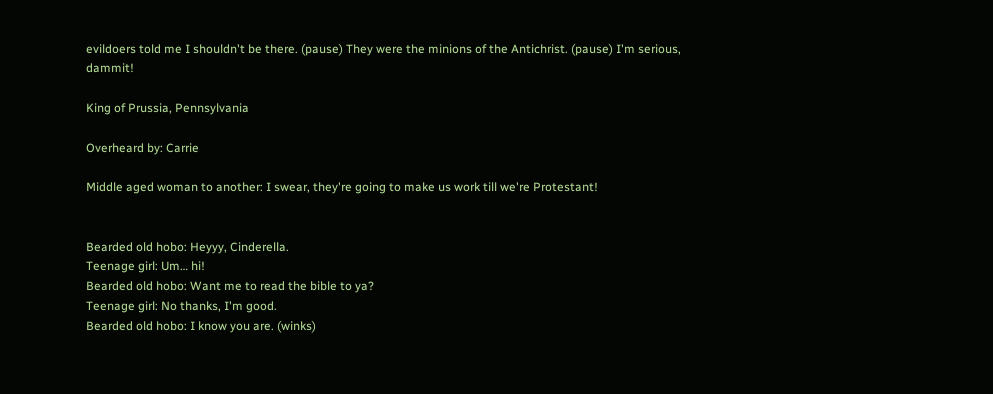evildoers told me I shouldn't be there. (pause) They were the minions of the Antichrist. (pause) I'm serious, dammit!

King of Prussia, Pennsylvania

Overheard by: Carrie

Middle aged woman to another: I swear, they're going to make us work till we're Protestant!


Bearded old hobo: Heyyy, Cinderella.
Teenage girl: Um… hi!
Bearded old hobo: Want me to read the bible to ya?
Teenage girl: No thanks, I'm good.
Bearded old hobo: I know you are. (winks)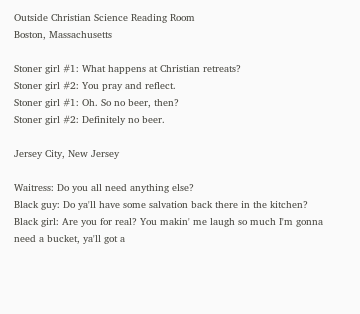Outside Christian Science Reading Room
Boston, Massachusetts

Stoner girl #1: What happens at Christian retreats?
Stoner girl #2: You pray and reflect.
Stoner girl #1: Oh. So no beer, then?
Stoner girl #2: Definitely no beer.

Jersey City, New Jersey

Waitress: Do you all need anything else?
Black guy: Do ya'll have some salvation back there in the kitchen?
Black girl: Are you for real? You makin' me laugh so much I'm gonna need a bucket, ya'll got a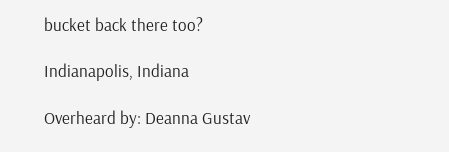bucket back there too?

Indianapolis, Indiana

Overheard by: Deanna Gustav